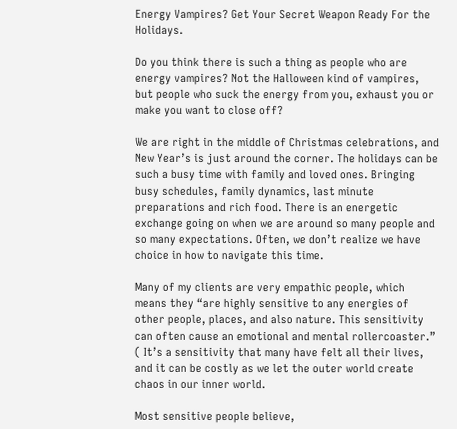Energy Vampires? Get Your Secret Weapon Ready For the Holidays.

Do you think there is such a thing as people who are energy vampires? Not the Halloween kind of vampires, but people who suck the energy from you, exhaust you or make you want to close off?

We are right in the middle of Christmas celebrations, and New Year’s is just around the corner. The holidays can be such a busy time with family and loved ones. Bringing busy schedules, family dynamics, last minute preparations and rich food. There is an energetic exchange going on when we are around so many people and so many expectations. Often, we don’t realize we have choice in how to navigate this time.

Many of my clients are very empathic people, which means they “are highly sensitive to any energies of other people, places, and also nature. This sensitivity can often cause an emotional and mental rollercoaster.” ( It’s a sensitivity that many have felt all their lives, and it can be costly as we let the outer world create chaos in our inner world.

Most sensitive people believe,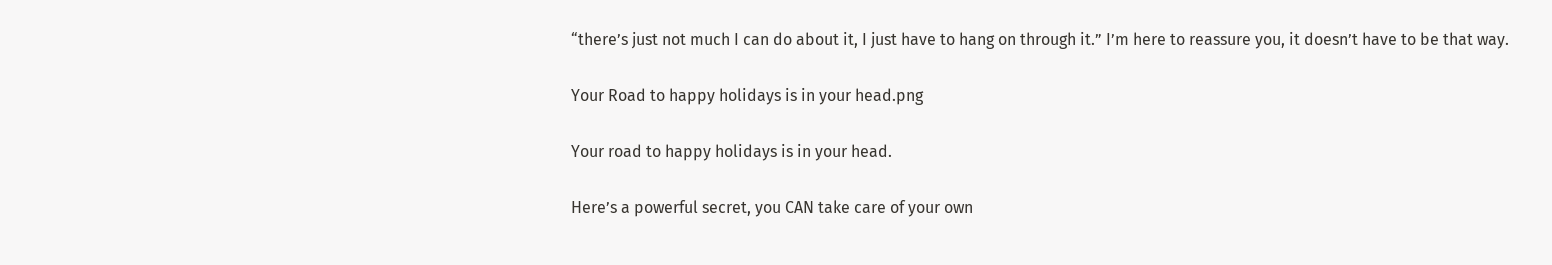“there’s just not much I can do about it, I just have to hang on through it.” I’m here to reassure you, it doesn’t have to be that way.

Your Road to happy holidays is in your head.png

Your road to happy holidays is in your head.

Here’s a powerful secret, you CAN take care of your own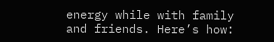energy while with family and friends. Here’s how: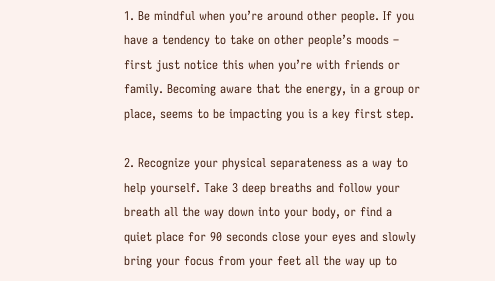1. Be mindful when you’re around other people. If you have a tendency to take on other people’s moods – first just notice this when you’re with friends or family. Becoming aware that the energy, in a group or place, seems to be impacting you is a key first step.

2. Recognize your physical separateness as a way to help yourself. Take 3 deep breaths and follow your breath all the way down into your body, or find a quiet place for 90 seconds close your eyes and slowly bring your focus from your feet all the way up to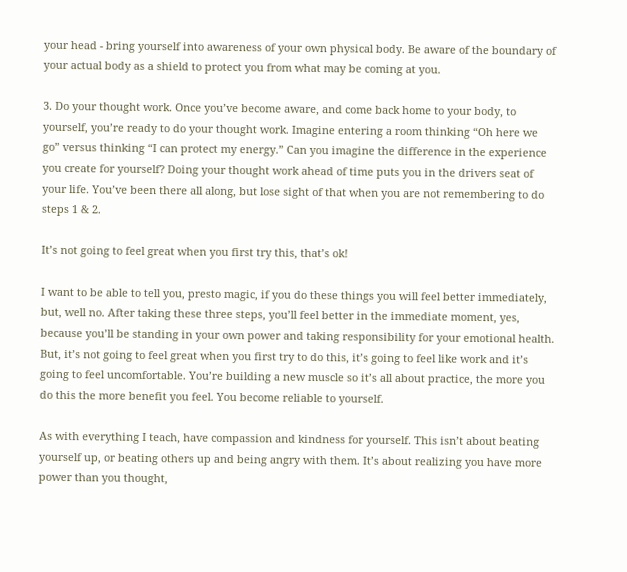your head - bring yourself into awareness of your own physical body. Be aware of the boundary of your actual body as a shield to protect you from what may be coming at you.

3. Do your thought work. Once you’ve become aware, and come back home to your body, to yourself, you’re ready to do your thought work. Imagine entering a room thinking “Oh here we go” versus thinking “I can protect my energy.” Can you imagine the difference in the experience you create for yourself? Doing your thought work ahead of time puts you in the drivers seat of your life. You’ve been there all along, but lose sight of that when you are not remembering to do steps 1 & 2.

It’s not going to feel great when you first try this, that’s ok!

I want to be able to tell you, presto magic, if you do these things you will feel better immediately, but, well no. After taking these three steps, you’ll feel better in the immediate moment, yes, because you’ll be standing in your own power and taking responsibility for your emotional health. But, it’s not going to feel great when you first try to do this, it’s going to feel like work and it’s going to feel uncomfortable. You’re building a new muscle so it’s all about practice, the more you do this the more benefit you feel. You become reliable to yourself.

As with everything I teach, have compassion and kindness for yourself. This isn’t about beating yourself up, or beating others up and being angry with them. It’s about realizing you have more power than you thought,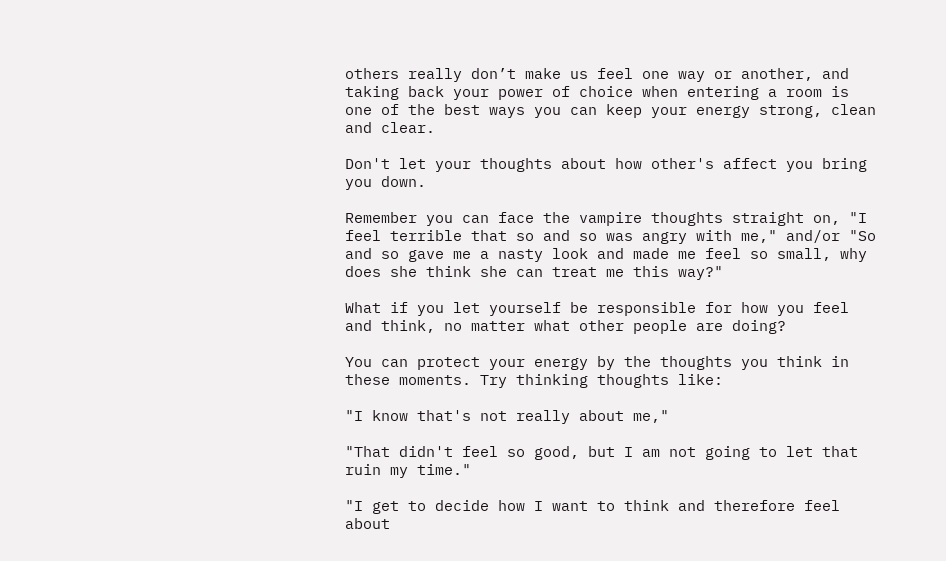others really don’t make us feel one way or another, and taking back your power of choice when entering a room is one of the best ways you can keep your energy strong, clean and clear.

Don't let your thoughts about how other's affect you bring you down.

Remember you can face the vampire thoughts straight on, "I feel terrible that so and so was angry with me," and/or "So and so gave me a nasty look and made me feel so small, why does she think she can treat me this way?"

What if you let yourself be responsible for how you feel and think, no matter what other people are doing?

You can protect your energy by the thoughts you think in these moments. Try thinking thoughts like:

"I know that's not really about me,"

"That didn't feel so good, but I am not going to let that ruin my time."

"I get to decide how I want to think and therefore feel about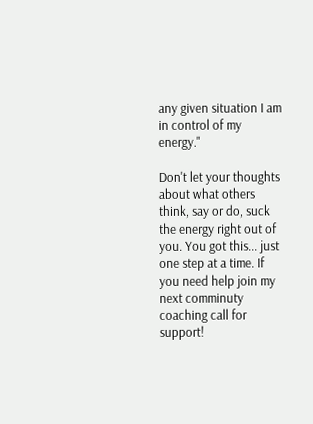any given situation I am in control of my energy."

Don't let your thoughts about what others think, say or do, suck the energy right out of you. You got this... just one step at a time. If you need help join my next comminuty coaching call for support!